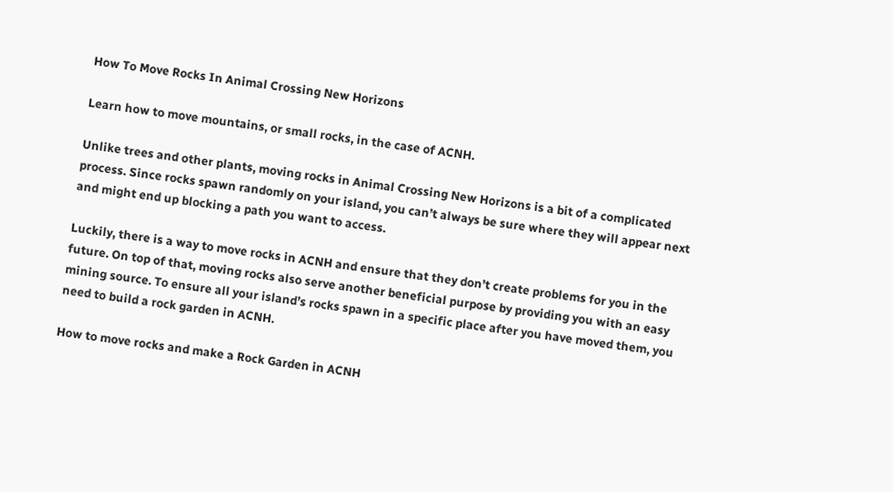How To Move Rocks In Animal Crossing New Horizons

Learn how to move mountains, or small rocks, in the case of ACNH.

Unlike trees and other plants, moving rocks in Animal Crossing New Horizons is a bit of a complicated process. Since rocks spawn randomly on your island, you can’t always be sure where they will appear next and might end up blocking a path you want to access.

Luckily, there is a way to move rocks in ACNH and ensure that they don’t create problems for you in the future. On top of that, moving rocks also serve another beneficial purpose by providing you with an easy mining source. To ensure all your island’s rocks spawn in a specific place after you have moved them, you need to build a rock garden in ACNH.

How to move rocks and make a Rock Garden in ACNH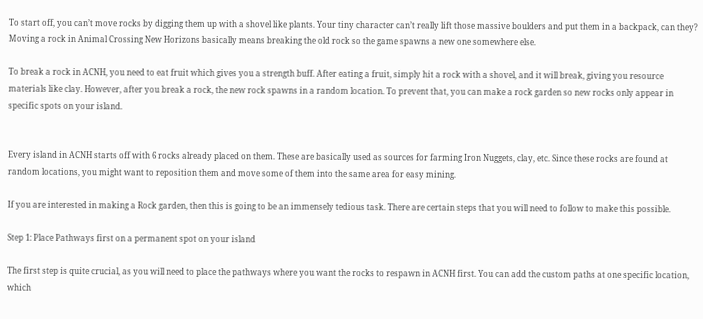To start off, you can’t move rocks by digging them up with a shovel like plants. Your tiny character can’t really lift those massive boulders and put them in a backpack, can they? Moving a rock in Animal Crossing New Horizons basically means breaking the old rock so the game spawns a new one somewhere else.

To break a rock in ACNH, you need to eat fruit which gives you a strength buff. After eating a fruit, simply hit a rock with a shovel, and it will break, giving you resource materials like clay. However, after you break a rock, the new rock spawns in a random location. To prevent that, you can make a rock garden so new rocks only appear in specific spots on your island.


Every island in ACNH starts off with 6 rocks already placed on them. These are basically used as sources for farming Iron Nuggets, clay, etc. Since these rocks are found at random locations, you might want to reposition them and move some of them into the same area for easy mining.

If you are interested in making a Rock garden, then this is going to be an immensely tedious task. There are certain steps that you will need to follow to make this possible.

Step 1: Place Pathways first on a permanent spot on your island

The first step is quite crucial, as you will need to place the pathways where you want the rocks to respawn in ACNH first. You can add the custom paths at one specific location, which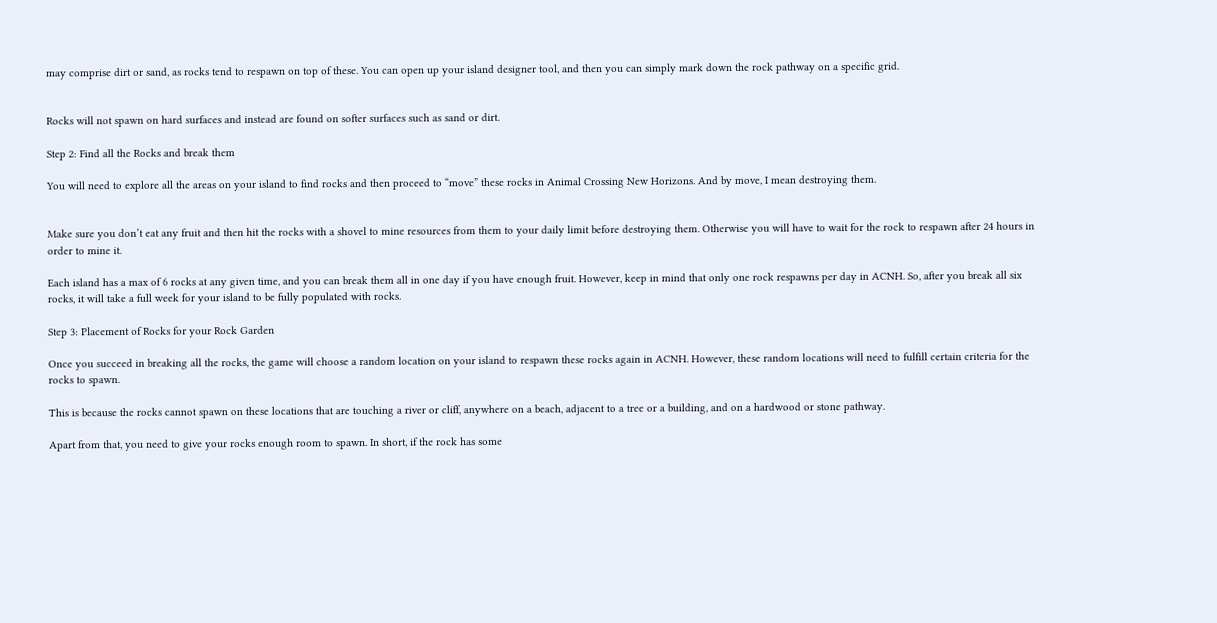may comprise dirt or sand, as rocks tend to respawn on top of these. You can open up your island designer tool, and then you can simply mark down the rock pathway on a specific grid.


Rocks will not spawn on hard surfaces and instead are found on softer surfaces such as sand or dirt.

Step 2: Find all the Rocks and break them

You will need to explore all the areas on your island to find rocks and then proceed to “move” these rocks in Animal Crossing New Horizons. And by move, I mean destroying them.


Make sure you don’t eat any fruit and then hit the rocks with a shovel to mine resources from them to your daily limit before destroying them. Otherwise you will have to wait for the rock to respawn after 24 hours in order to mine it.

Each island has a max of 6 rocks at any given time, and you can break them all in one day if you have enough fruit. However, keep in mind that only one rock respawns per day in ACNH. So, after you break all six rocks, it will take a full week for your island to be fully populated with rocks.

Step 3: Placement of Rocks for your Rock Garden

Once you succeed in breaking all the rocks, the game will choose a random location on your island to respawn these rocks again in ACNH. However, these random locations will need to fulfill certain criteria for the rocks to spawn.

This is because the rocks cannot spawn on these locations that are touching a river or cliff, anywhere on a beach, adjacent to a tree or a building, and on a hardwood or stone pathway.

Apart from that, you need to give your rocks enough room to spawn. In short, if the rock has some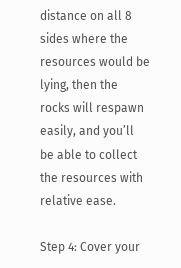distance on all 8 sides where the resources would be lying, then the rocks will respawn easily, and you’ll be able to collect the resources with relative ease.

Step 4: Cover your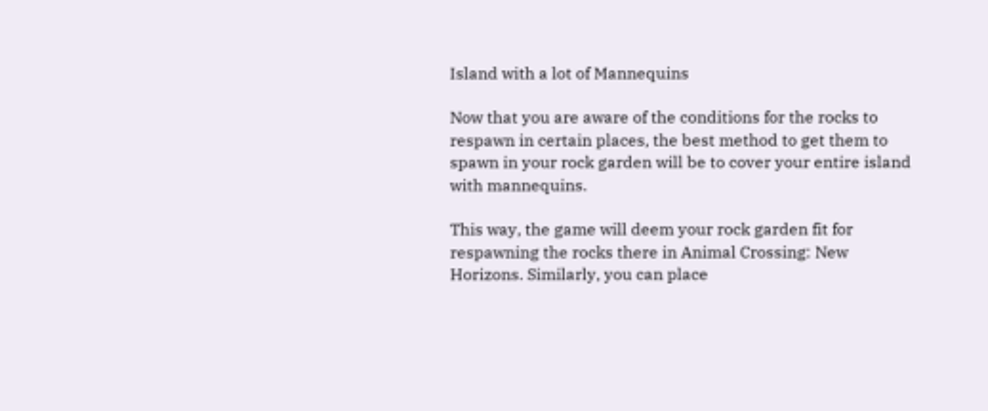Island with a lot of Mannequins

Now that you are aware of the conditions for the rocks to respawn in certain places, the best method to get them to spawn in your rock garden will be to cover your entire island with mannequins.

This way, the game will deem your rock garden fit for respawning the rocks there in Animal Crossing: New Horizons. Similarly, you can place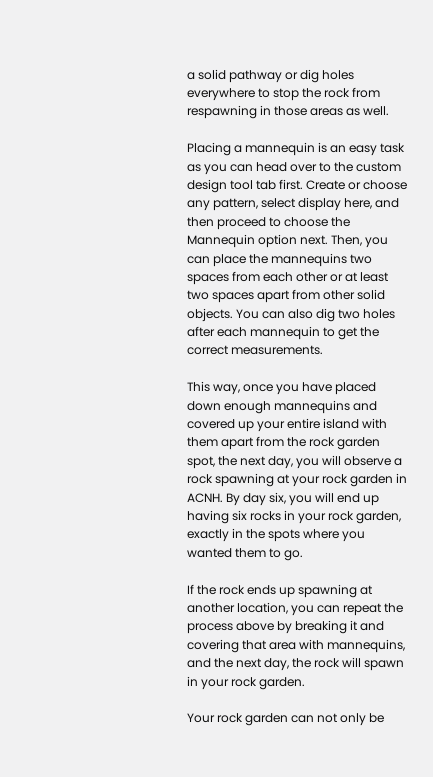a solid pathway or dig holes everywhere to stop the rock from respawning in those areas as well.

Placing a mannequin is an easy task as you can head over to the custom design tool tab first. Create or choose any pattern, select display here, and then proceed to choose the Mannequin option next. Then, you can place the mannequins two spaces from each other or at least two spaces apart from other solid objects. You can also dig two holes after each mannequin to get the correct measurements.

This way, once you have placed down enough mannequins and covered up your entire island with them apart from the rock garden spot, the next day, you will observe a rock spawning at your rock garden in ACNH. By day six, you will end up having six rocks in your rock garden, exactly in the spots where you wanted them to go.

If the rock ends up spawning at another location, you can repeat the process above by breaking it and covering that area with mannequins, and the next day, the rock will spawn in your rock garden.

Your rock garden can not only be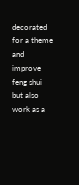decorated for a theme and improve feng shui but also work as a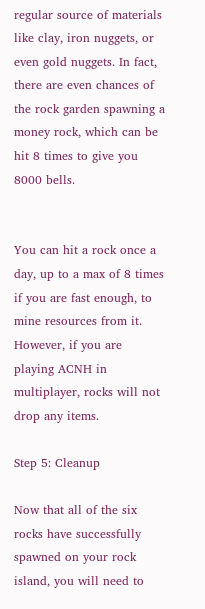regular source of materials like clay, iron nuggets, or even gold nuggets. In fact, there are even chances of the rock garden spawning a money rock, which can be hit 8 times to give you 8000 bells.


You can hit a rock once a day, up to a max of 8 times if you are fast enough, to mine resources from it. However, if you are playing ACNH in multiplayer, rocks will not drop any items.

Step 5: Cleanup

Now that all of the six rocks have successfully spawned on your rock island, you will need to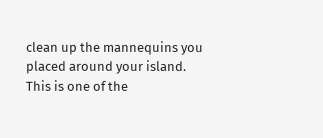clean up the mannequins you placed around your island. This is one of the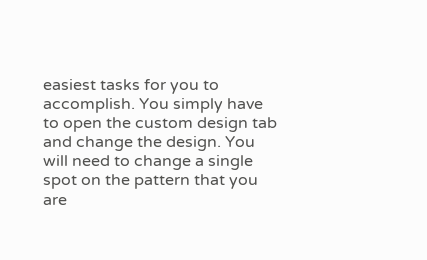easiest tasks for you to accomplish. You simply have to open the custom design tab and change the design. You will need to change a single spot on the pattern that you are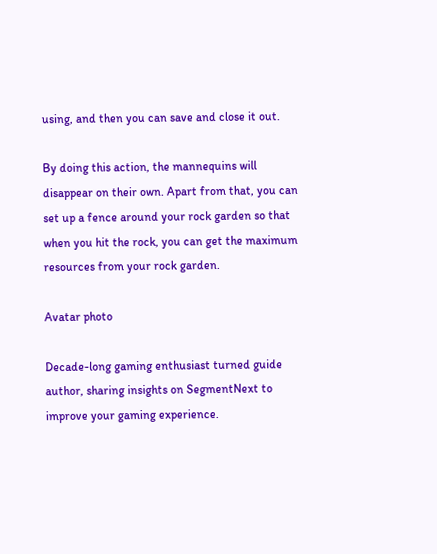using, and then you can save and close it out.

By doing this action, the mannequins will disappear on their own. Apart from that, you can set up a fence around your rock garden so that when you hit the rock, you can get the maximum resources from your rock garden.

Avatar photo

Decade-long gaming enthusiast turned guide author, sharing insights on SegmentNext to improve your gaming experience.